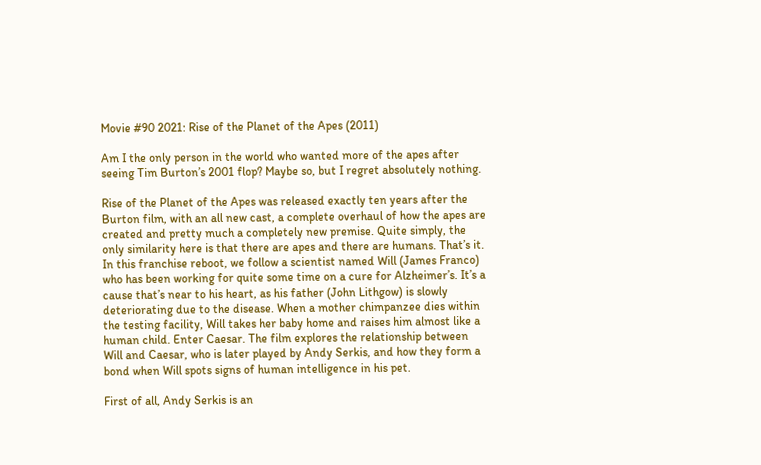Movie #90 2021: Rise of the Planet of the Apes (2011)

Am I the only person in the world who wanted more of the apes after seeing Tim Burton’s 2001 flop? Maybe so, but I regret absolutely nothing.

Rise of the Planet of the Apes was released exactly ten years after the Burton film, with an all new cast, a complete overhaul of how the apes are created and pretty much a completely new premise. Quite simply, the only similarity here is that there are apes and there are humans. That’s it. In this franchise reboot, we follow a scientist named Will (James Franco) who has been working for quite some time on a cure for Alzheimer’s. It’s a cause that’s near to his heart, as his father (John Lithgow) is slowly deteriorating due to the disease. When a mother chimpanzee dies within the testing facility, Will takes her baby home and raises him almost like a human child. Enter Caesar. The film explores the relationship between Will and Caesar, who is later played by Andy Serkis, and how they form a bond when Will spots signs of human intelligence in his pet.

First of all, Andy Serkis is an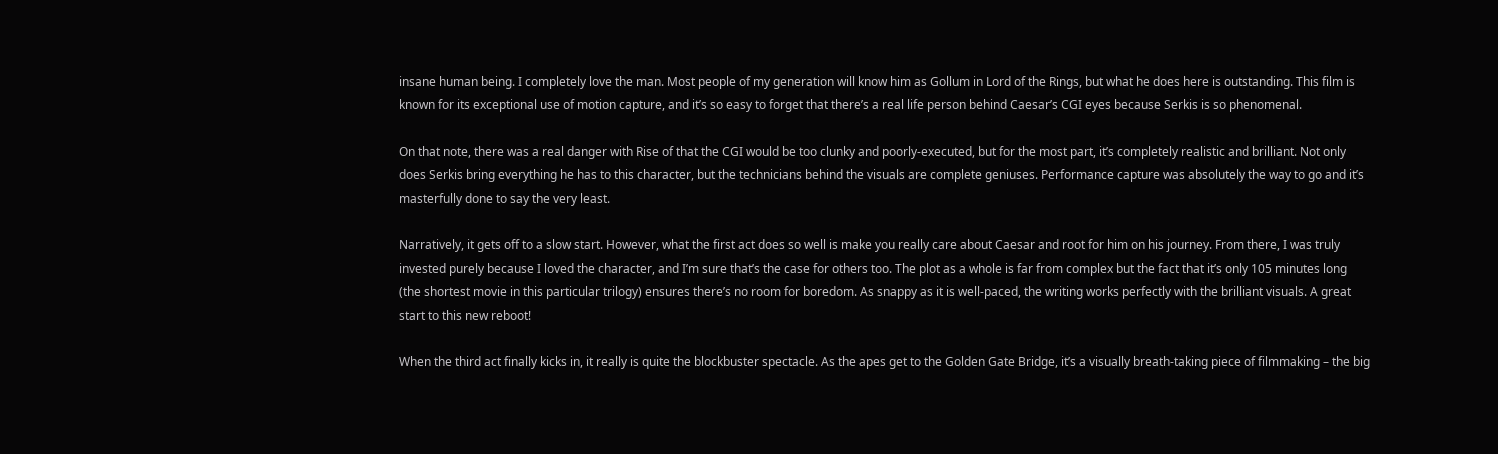insane human being. I completely love the man. Most people of my generation will know him as Gollum in Lord of the Rings, but what he does here is outstanding. This film is known for its exceptional use of motion capture, and it’s so easy to forget that there’s a real life person behind Caesar’s CGI eyes because Serkis is so phenomenal.

On that note, there was a real danger with Rise of that the CGI would be too clunky and poorly-executed, but for the most part, it’s completely realistic and brilliant. Not only does Serkis bring everything he has to this character, but the technicians behind the visuals are complete geniuses. Performance capture was absolutely the way to go and it’s masterfully done to say the very least.

Narratively, it gets off to a slow start. However, what the first act does so well is make you really care about Caesar and root for him on his journey. From there, I was truly invested purely because I loved the character, and I’m sure that’s the case for others too. The plot as a whole is far from complex but the fact that it’s only 105 minutes long (the shortest movie in this particular trilogy) ensures there’s no room for boredom. As snappy as it is well-paced, the writing works perfectly with the brilliant visuals. A great start to this new reboot!

When the third act finally kicks in, it really is quite the blockbuster spectacle. As the apes get to the Golden Gate Bridge, it’s a visually breath-taking piece of filmmaking – the big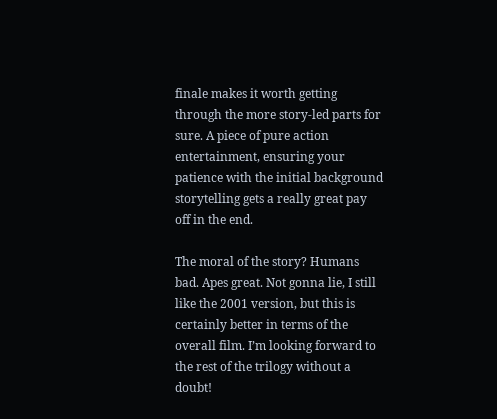finale makes it worth getting through the more story-led parts for sure. A piece of pure action entertainment, ensuring your patience with the initial background storytelling gets a really great pay off in the end.

The moral of the story? Humans bad. Apes great. Not gonna lie, I still like the 2001 version, but this is certainly better in terms of the overall film. I’m looking forward to the rest of the trilogy without a doubt!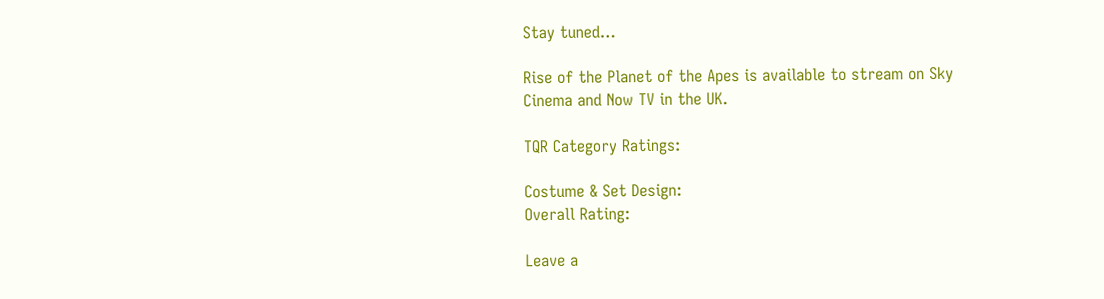Stay tuned…

Rise of the Planet of the Apes is available to stream on Sky Cinema and Now TV in the UK.

TQR Category Ratings:

Costume & Set Design:
Overall Rating:

Leave a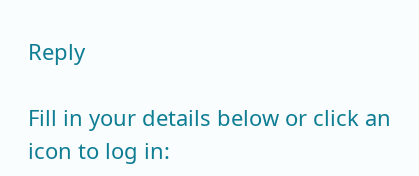Reply

Fill in your details below or click an icon to log in: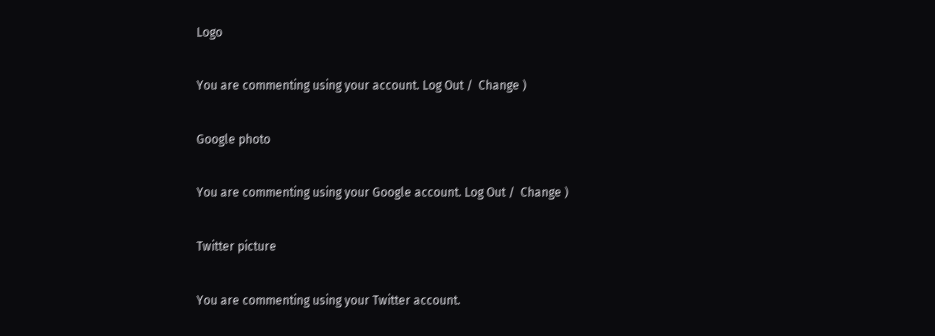Logo

You are commenting using your account. Log Out /  Change )

Google photo

You are commenting using your Google account. Log Out /  Change )

Twitter picture

You are commenting using your Twitter account.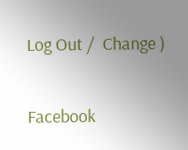Log Out /  Change )

Facebook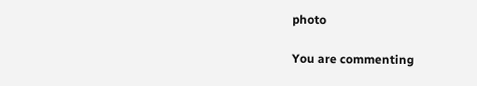photo

You are commenting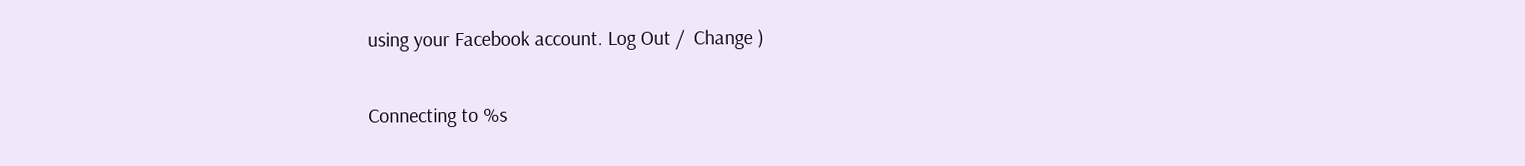using your Facebook account. Log Out /  Change )

Connecting to %s